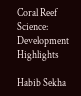Coral Reef Science:  Development Highlights

Habib Sekha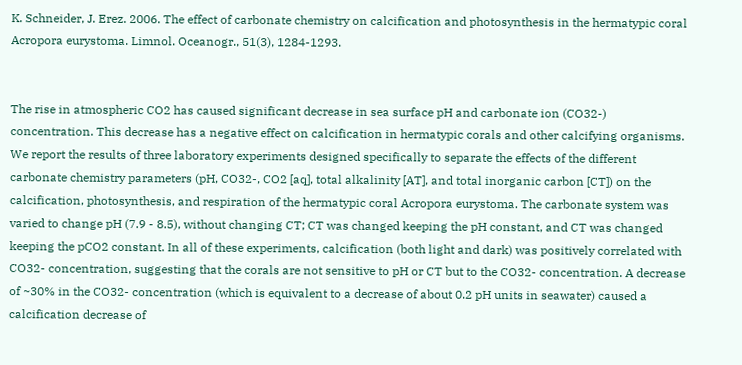K. Schneider, J. Erez. 2006. The effect of carbonate chemistry on calcification and photosynthesis in the hermatypic coral Acropora eurystoma. Limnol. Oceanogr., 51(3), 1284-1293.


The rise in atmospheric CO2 has caused significant decrease in sea surface pH and carbonate ion (CO32-) concentration. This decrease has a negative effect on calcification in hermatypic corals and other calcifying organisms. We report the results of three laboratory experiments designed specifically to separate the effects of the different carbonate chemistry parameters (pH, CO32-, CO2 [aq], total alkalinity [AT], and total inorganic carbon [CT]) on the calcification, photosynthesis, and respiration of the hermatypic coral Acropora eurystoma. The carbonate system was varied to change pH (7.9 - 8.5), without changing CT; CT was changed keeping the pH constant, and CT was changed keeping the pCO2 constant. In all of these experiments, calcification (both light and dark) was positively correlated with CO32- concentration, suggesting that the corals are not sensitive to pH or CT but to the CO32- concentration. A decrease of ~30% in the CO32- concentration (which is equivalent to a decrease of about 0.2 pH units in seawater) caused a calcification decrease of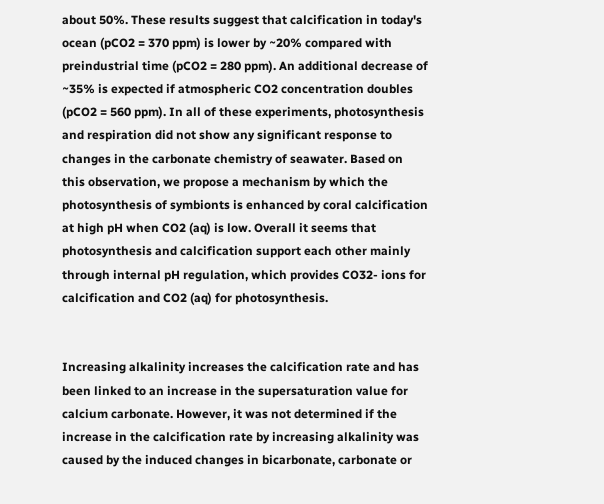about 50%. These results suggest that calcification in today's ocean (pCO2 = 370 ppm) is lower by ~20% compared with preindustrial time (pCO2 = 280 ppm). An additional decrease of ~35% is expected if atmospheric CO2 concentration doubles (pCO2 = 560 ppm). In all of these experiments, photosynthesis and respiration did not show any significant response to changes in the carbonate chemistry of seawater. Based on this observation, we propose a mechanism by which the photosynthesis of symbionts is enhanced by coral calcification at high pH when CO2 (aq) is low. Overall it seems that photosynthesis and calcification support each other mainly through internal pH regulation, which provides CO32- ions for calcification and CO2 (aq) for photosynthesis.


Increasing alkalinity increases the calcification rate and has been linked to an increase in the supersaturation value for calcium carbonate. However, it was not determined if the increase in the calcification rate by increasing alkalinity was caused by the induced changes in bicarbonate, carbonate or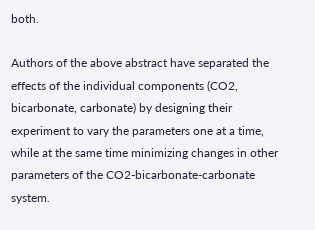both.

Authors of the above abstract have separated the effects of the individual components (CO2, bicarbonate, carbonate) by designing their experiment to vary the parameters one at a time, while at the same time minimizing changes in other parameters of the CO2-bicarbonate-carbonate system.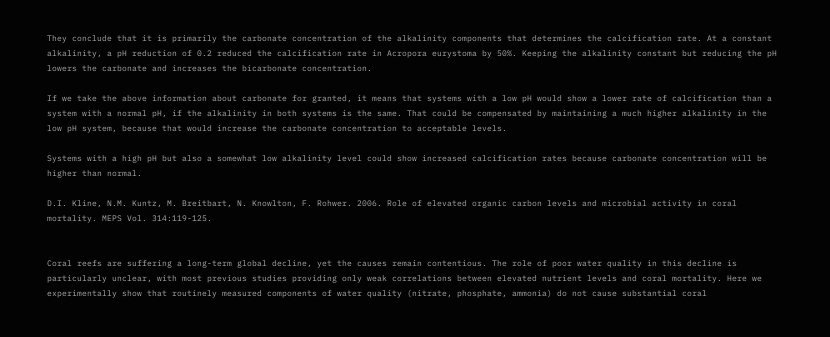They conclude that it is primarily the carbonate concentration of the alkalinity components that determines the calcification rate. At a constant alkalinity, a pH reduction of 0.2 reduced the calcification rate in Acropora eurystoma by 50%. Keeping the alkalinity constant but reducing the pH lowers the carbonate and increases the bicarbonate concentration.

If we take the above information about carbonate for granted, it means that systems with a low pH would show a lower rate of calcification than a system with a normal pH, if the alkalinity in both systems is the same. That could be compensated by maintaining a much higher alkalinity in the low pH system, because that would increase the carbonate concentration to acceptable levels.

Systems with a high pH but also a somewhat low alkalinity level could show increased calcification rates because carbonate concentration will be higher than normal.

D.I. Kline, N.M. Kuntz, M. Breitbart, N. Knowlton, F. Rohwer. 2006. Role of elevated organic carbon levels and microbial activity in coral mortality. MEPS Vol. 314:119-125.


Coral reefs are suffering a long-term global decline, yet the causes remain contentious. The role of poor water quality in this decline is particularly unclear, with most previous studies providing only weak correlations between elevated nutrient levels and coral mortality. Here we experimentally show that routinely measured components of water quality (nitrate, phosphate, ammonia) do not cause substantial coral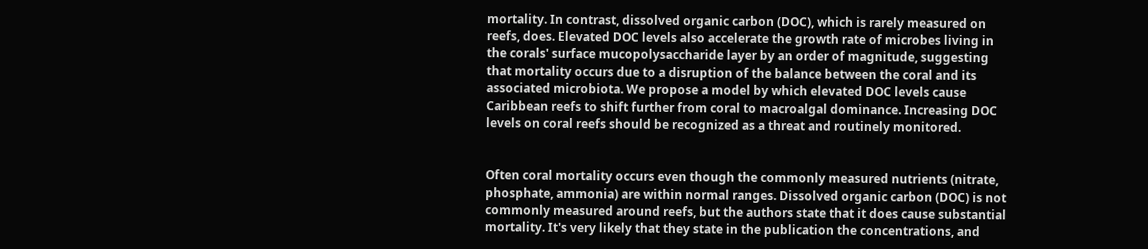mortality. In contrast, dissolved organic carbon (DOC), which is rarely measured on reefs, does. Elevated DOC levels also accelerate the growth rate of microbes living in the corals' surface mucopolysaccharide layer by an order of magnitude, suggesting that mortality occurs due to a disruption of the balance between the coral and its associated microbiota. We propose a model by which elevated DOC levels cause Caribbean reefs to shift further from coral to macroalgal dominance. Increasing DOC levels on coral reefs should be recognized as a threat and routinely monitored.


Often coral mortality occurs even though the commonly measured nutrients (nitrate, phosphate, ammonia) are within normal ranges. Dissolved organic carbon (DOC) is not commonly measured around reefs, but the authors state that it does cause substantial mortality. It's very likely that they state in the publication the concentrations, and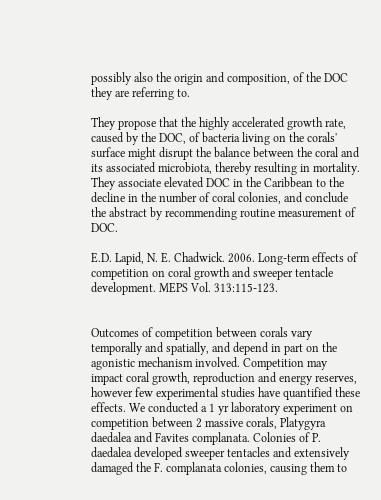possibly also the origin and composition, of the DOC they are referring to.

They propose that the highly accelerated growth rate, caused by the DOC, of bacteria living on the corals' surface might disrupt the balance between the coral and its associated microbiota, thereby resulting in mortality. They associate elevated DOC in the Caribbean to the decline in the number of coral colonies, and conclude the abstract by recommending routine measurement of DOC.

E.D. Lapid, N. E. Chadwick. 2006. Long-term effects of competition on coral growth and sweeper tentacle development. MEPS Vol. 313:115-123.


Outcomes of competition between corals vary temporally and spatially, and depend in part on the agonistic mechanism involved. Competition may impact coral growth, reproduction and energy reserves, however few experimental studies have quantified these effects. We conducted a 1 yr laboratory experiment on competition between 2 massive corals, Platygyra daedalea and Favites complanata. Colonies of P. daedalea developed sweeper tentacles and extensively damaged the F. complanata colonies, causing them to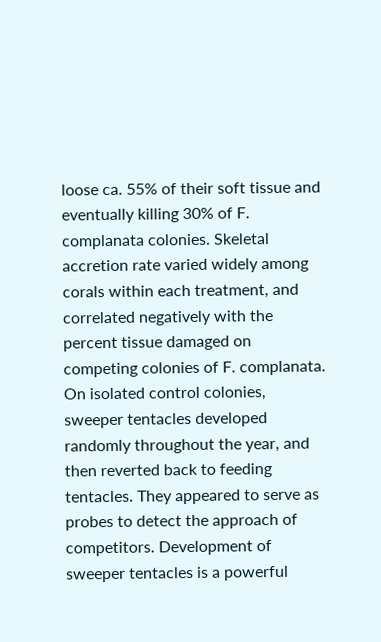loose ca. 55% of their soft tissue and eventually killing 30% of F. complanata colonies. Skeletal accretion rate varied widely among corals within each treatment, and correlated negatively with the percent tissue damaged on competing colonies of F. complanata. On isolated control colonies, sweeper tentacles developed randomly throughout the year, and then reverted back to feeding tentacles. They appeared to serve as probes to detect the approach of competitors. Development of sweeper tentacles is a powerful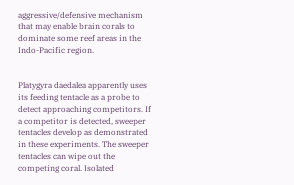aggressive/defensive mechanism that may enable brain corals to dominate some reef areas in the Indo-Pacific region.


Platygyra daedalea apparently uses its feeding tentacle as a probe to detect approaching competitors. If a competitor is detected, sweeper tentacles develop as demonstrated in these experiments. The sweeper tentacles can wipe out the competing coral. Isolated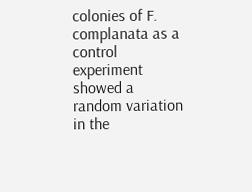colonies of F. complanata as a control experiment showed a random variation in the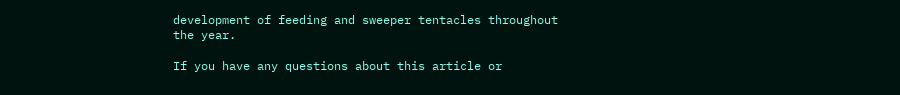development of feeding and sweeper tentacles throughout the year.

If you have any questions about this article or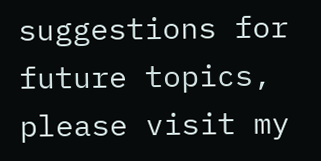suggestions for future topics, please visit my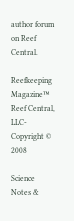author forum on Reef Central.

Reefkeeping Magazine™ Reef Central, LLC-Copyright © 2008

Science Notes &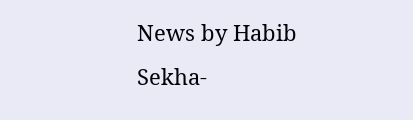News by Habib Sekha-